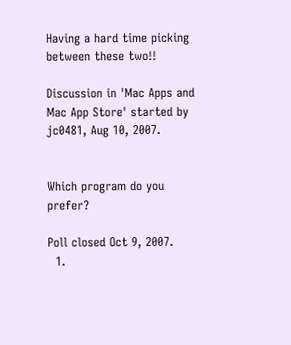Having a hard time picking between these two!!

Discussion in 'Mac Apps and Mac App Store' started by jc0481, Aug 10, 2007.


Which program do you prefer?

Poll closed Oct 9, 2007.
  1.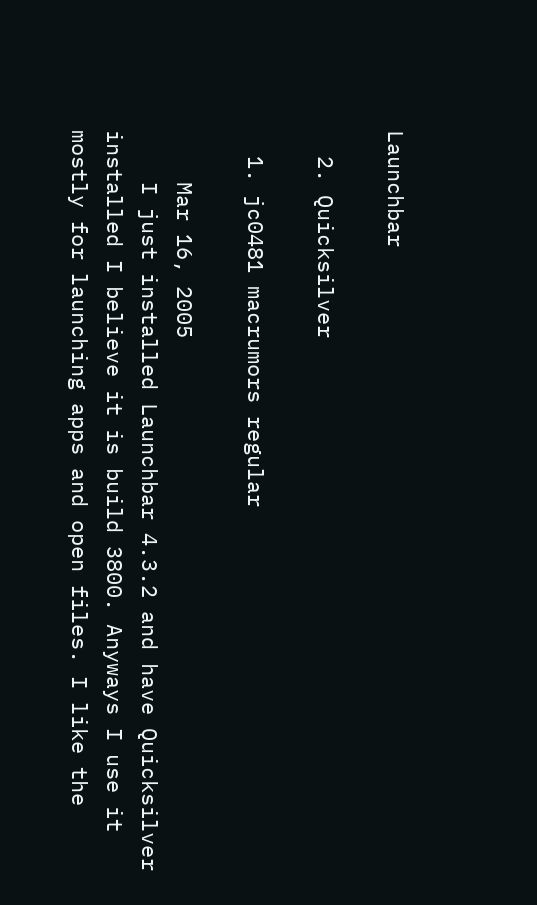Launchbar

  2. Quicksilver

  1. jc0481 macrumors regular

    Mar 16, 2005
    I just installed Launchbar 4.3.2 and have Quicksilver installed I believe it is build 3800. Anyways I use it mostly for launching apps and open files. I like the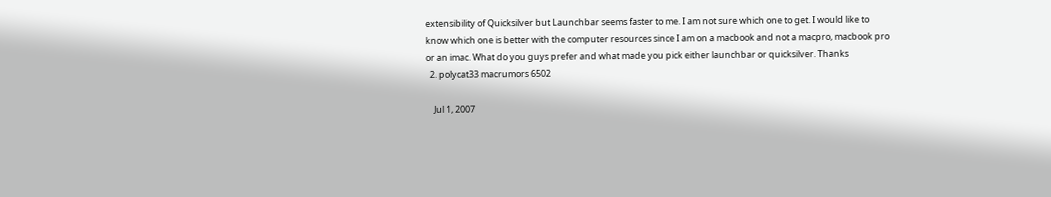extensibility of Quicksilver but Launchbar seems faster to me. I am not sure which one to get. I would like to know which one is better with the computer resources since I am on a macbook and not a macpro, macbook pro or an imac. What do you guys prefer and what made you pick either launchbar or quicksilver. Thanks
  2. polycat33 macrumors 6502

    Jul 1, 2007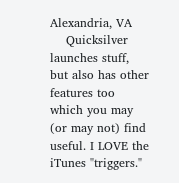Alexandria, VA
    Quicksilver launches stuff, but also has other features too which you may (or may not) find useful. I LOVE the iTunes "triggers."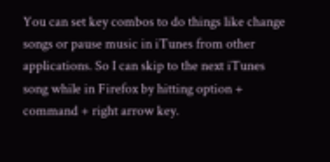You can set key combos to do things like change songs or pause music in iTunes from other applications. So I can skip to the next iTunes song while in Firefox by hitting option + command + right arrow key.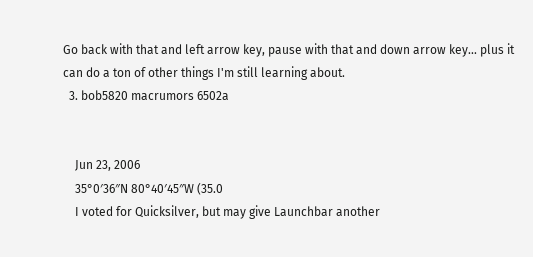Go back with that and left arrow key, pause with that and down arrow key... plus it can do a ton of other things I'm still learning about.
  3. bob5820 macrumors 6502a


    Jun 23, 2006
    35°0′36″N 80°40′45″W (35.0
    I voted for Quicksilver, but may give Launchbar another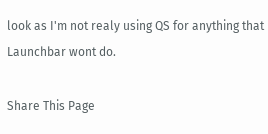look as I'm not realy using QS for anything that Launchbar wont do.

Share This Page